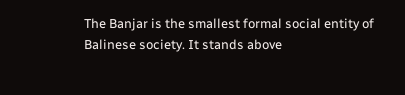The Banjar is the smallest formal social entity of Balinese society. It stands above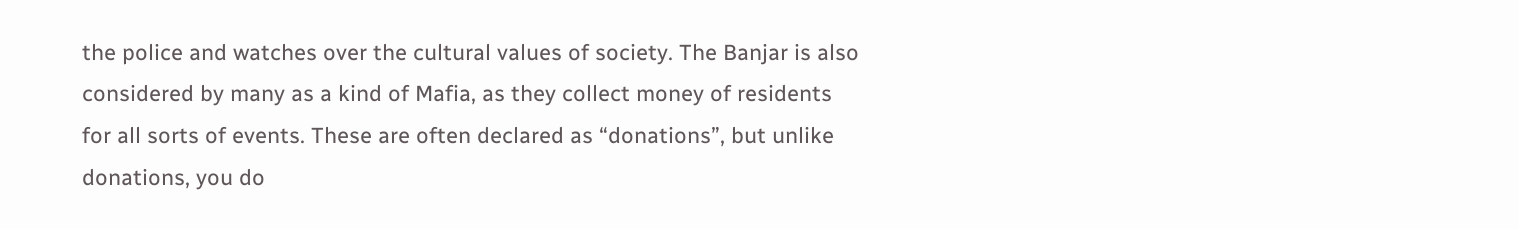the police and watches over the cultural values of society. The Banjar is also considered by many as a kind of Mafia, as they collect money of residents for all sorts of events. These are often declared as “donations”, but unlike donations, you do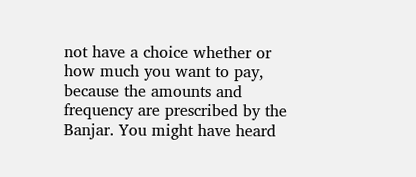not have a choice whether or how much you want to pay, because the amounts and frequency are prescribed by the Banjar. You might have heard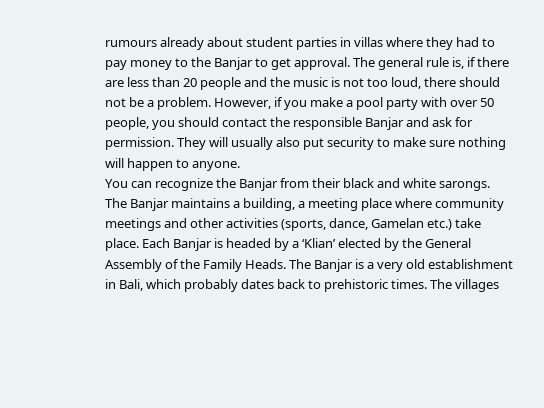rumours already about student parties in villas where they had to pay money to the Banjar to get approval. The general rule is, if there are less than 20 people and the music is not too loud, there should not be a problem. However, if you make a pool party with over 50 people, you should contact the responsible Banjar and ask for permission. They will usually also put security to make sure nothing will happen to anyone.
You can recognize the Banjar from their black and white sarongs.
The Banjar maintains a building, a meeting place where community meetings and other activities (sports, dance, Gamelan etc.) take place. Each Banjar is headed by a ‘Klian’ elected by the General Assembly of the Family Heads. The Banjar is a very old establishment in Bali, which probably dates back to prehistoric times. The villages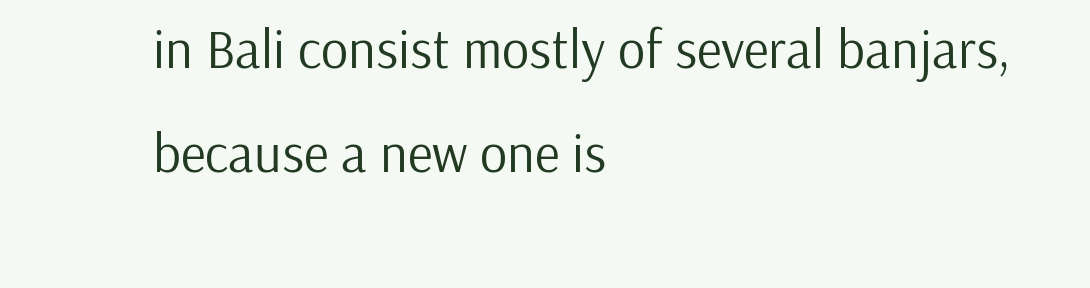in Bali consist mostly of several banjars, because a new one is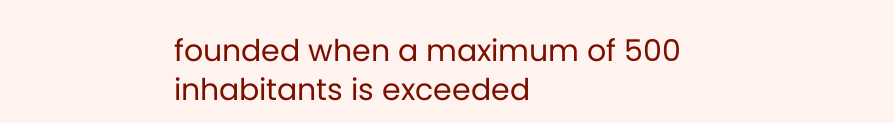founded when a maximum of 500 inhabitants is exceeded